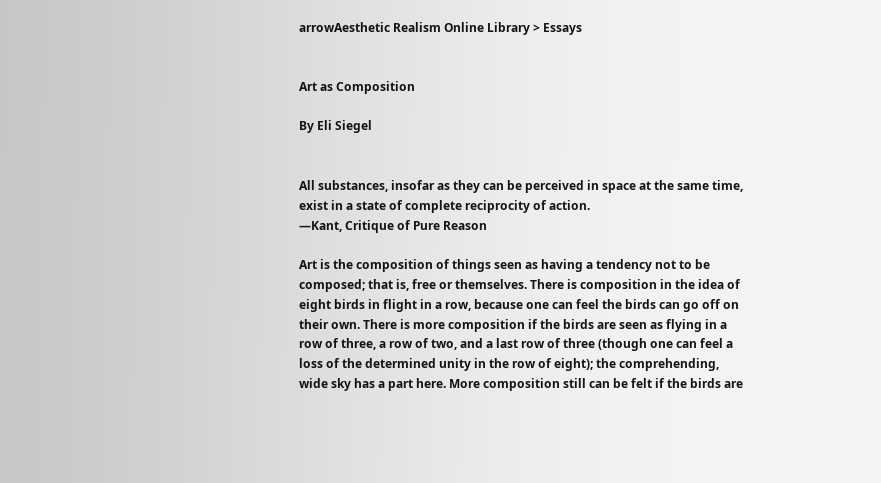arrowAesthetic Realism Online Library > Essays


Art as Composition

By Eli Siegel


All substances, insofar as they can be perceived in space at the same time, exist in a state of complete reciprocity of action.
—Kant, Critique of Pure Reason

Art is the composition of things seen as having a tendency not to be composed; that is, free or themselves. There is composition in the idea of eight birds in flight in a row, because one can feel the birds can go off on their own. There is more composition if the birds are seen as flying in a row of three, a row of two, and a last row of three (though one can feel a loss of the determined unity in the row of eight); the comprehending, wide sky has a part here. More composition still can be felt if the birds are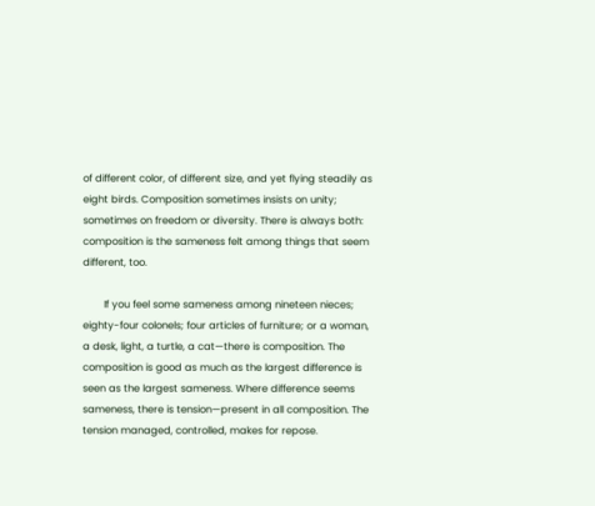of different color, of different size, and yet flying steadily as eight birds. Composition sometimes insists on unity; sometimes on freedom or diversity. There is always both: composition is the sameness felt among things that seem different, too.

       If you feel some sameness among nineteen nieces; eighty-four colonels; four articles of furniture; or a woman, a desk, light, a turtle, a cat—there is composition. The composition is good as much as the largest difference is seen as the largest sameness. Where difference seems sameness, there is tension—present in all composition. The tension managed, controlled, makes for repose.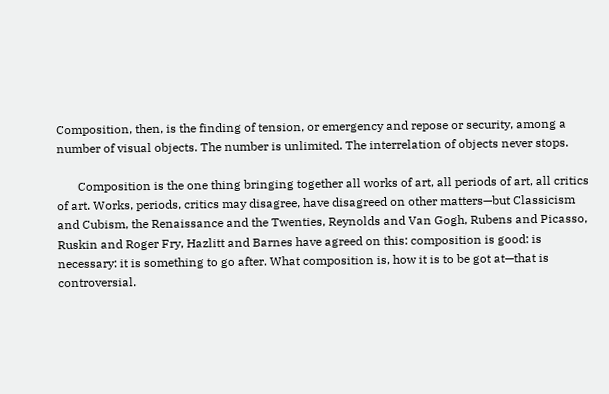Composition, then, is the finding of tension, or emergency and repose or security, among a number of visual objects. The number is unlimited. The interrelation of objects never stops.

       Composition is the one thing bringing together all works of art, all periods of art, all critics of art. Works, periods, critics may disagree, have disagreed on other matters—but Classicism and Cubism, the Renaissance and the Twenties, Reynolds and Van Gogh, Rubens and Picasso, Ruskin and Roger Fry, Hazlitt and Barnes have agreed on this: composition is good: is necessary: it is something to go after. What composition is, how it is to be got at—that is controversial.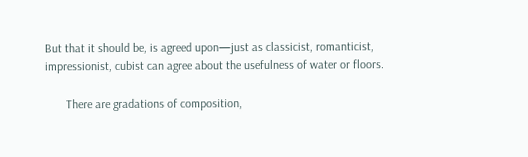But that it should be, is agreed upon—just as classicist, romanticist, impressionist, cubist can agree about the usefulness of water or floors.

       There are gradations of composition,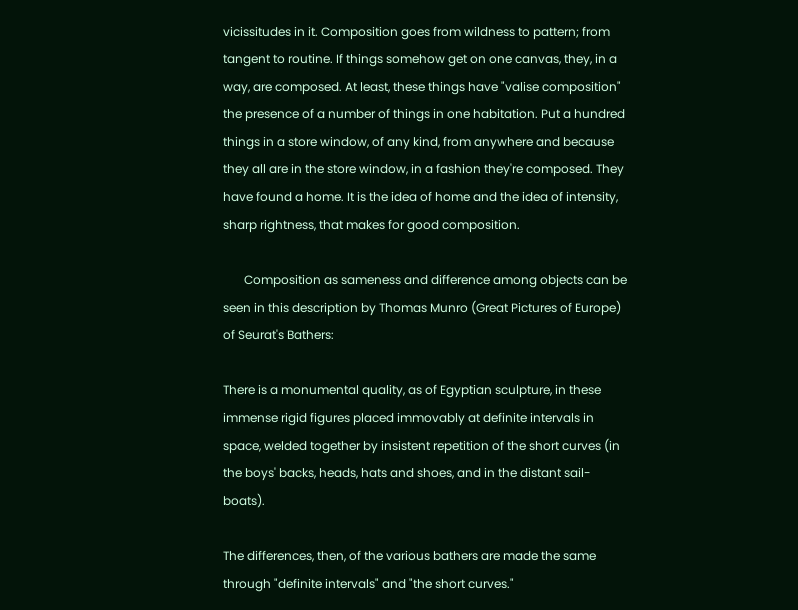vicissitudes in it. Composition goes from wildness to pattern; from tangent to routine. If things somehow get on one canvas, they, in a way, are composed. At least, these things have "valise composition" the presence of a number of things in one habitation. Put a hundred things in a store window, of any kind, from anywhere and because they all are in the store window, in a fashion they're composed. They have found a home. It is the idea of home and the idea of intensity, sharp rightness, that makes for good composition.

       Composition as sameness and difference among objects can be seen in this description by Thomas Munro (Great Pictures of Europe) of Seurat's Bathers:

There is a monumental quality, as of Egyptian sculpture, in these immense rigid figures placed immovably at definite intervals in space, welded together by insistent repetition of the short curves (in the boys' backs, heads, hats and shoes, and in the distant sail-boats).

The differences, then, of the various bathers are made the same through "definite intervals" and "the short curves."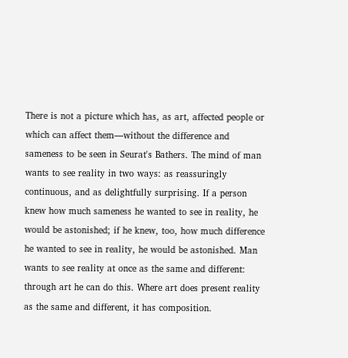There is not a picture which has, as art, affected people or which can affect them—without the difference and sameness to be seen in Seurat's Bathers. The mind of man wants to see reality in two ways: as reassuringly continuous, and as delightfully surprising. If a person knew how much sameness he wanted to see in reality, he would be astonished; if he knew, too, how much difference he wanted to see in reality, he would be astonished. Man wants to see reality at once as the same and different: through art he can do this. Where art does present reality as the same and different, it has composition.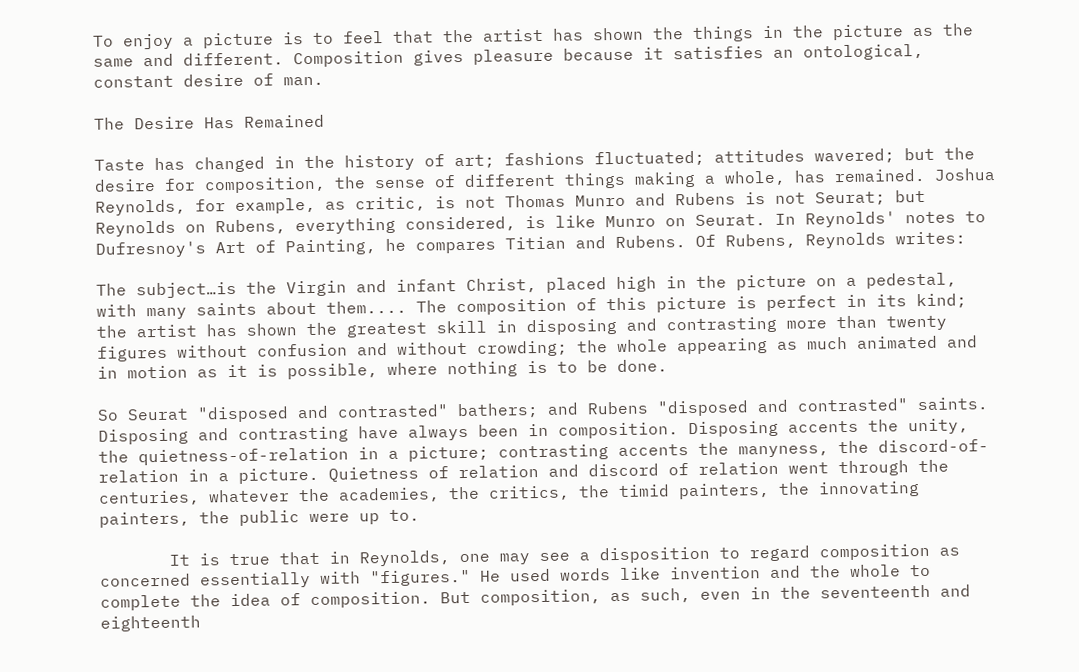To enjoy a picture is to feel that the artist has shown the things in the picture as the same and different. Composition gives pleasure because it satisfies an ontological, constant desire of man.

The Desire Has Remained

Taste has changed in the history of art; fashions fluctuated; attitudes wavered; but the desire for composition, the sense of different things making a whole, has remained. Joshua Reynolds, for example, as critic, is not Thomas Munro and Rubens is not Seurat; but Reynolds on Rubens, everything considered, is like Munro on Seurat. In Reynolds' notes to Dufresnoy's Art of Painting, he compares Titian and Rubens. Of Rubens, Reynolds writes:

The subject…is the Virgin and infant Christ, placed high in the picture on a pedestal, with many saints about them.... The composition of this picture is perfect in its kind; the artist has shown the greatest skill in disposing and contrasting more than twenty figures without confusion and without crowding; the whole appearing as much animated and in motion as it is possible, where nothing is to be done.

So Seurat "disposed and contrasted" bathers; and Rubens "disposed and contrasted" saints. Disposing and contrasting have always been in composition. Disposing accents the unity, the quietness-of-relation in a picture; contrasting accents the manyness, the discord-of-relation in a picture. Quietness of relation and discord of relation went through the centuries, whatever the academies, the critics, the timid painters, the innovating painters, the public were up to.

       It is true that in Reynolds, one may see a disposition to regard composition as concerned essentially with "figures." He used words like invention and the whole to complete the idea of composition. But composition, as such, even in the seventeenth and eighteenth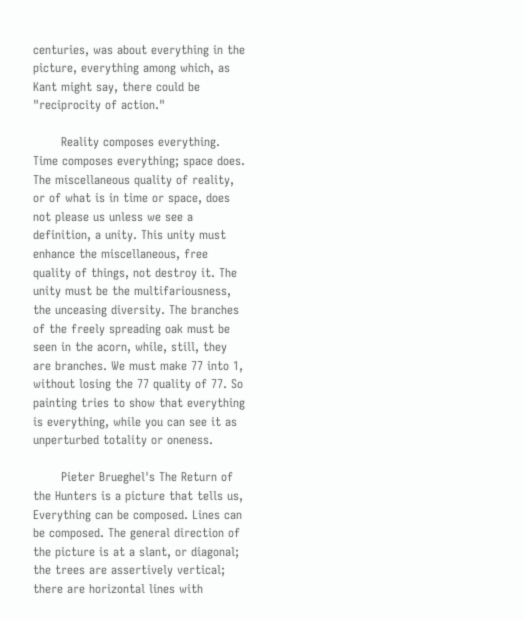centuries, was about everything in the picture, everything among which, as Kant might say, there could be "reciprocity of action."

       Reality composes everything. Time composes everything; space does. The miscellaneous quality of reality, or of what is in time or space, does not please us unless we see a definition, a unity. This unity must enhance the miscellaneous, free quality of things, not destroy it. The unity must be the multifariousness, the unceasing diversity. The branches of the freely spreading oak must be seen in the acorn, while, still, they are branches. We must make 77 into 1, without losing the 77 quality of 77. So painting tries to show that everything is everything, while you can see it as unperturbed totality or oneness.

       Pieter Brueghel's The Return of the Hunters is a picture that tells us, Everything can be composed. Lines can be composed. The general direction of the picture is at a slant, or diagonal; the trees are assertively vertical; there are horizontal lines with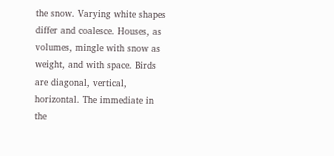the snow. Varying white shapes differ and coalesce. Houses, as volumes, mingle with snow as weight, and with space. Birds are diagonal, vertical, horizontal. The immediate in the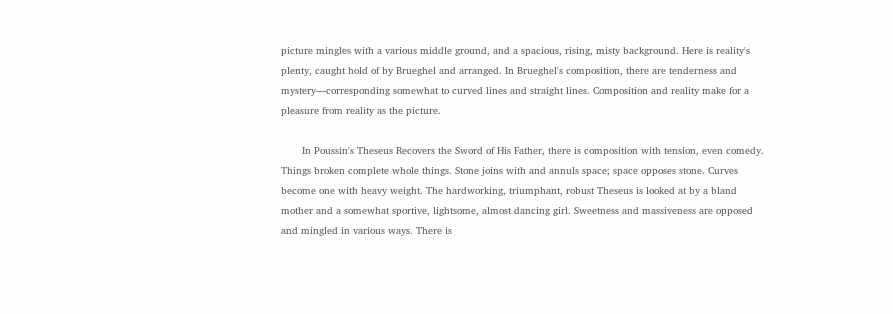picture mingles with a various middle ground, and a spacious, rising, misty background. Here is reality's plenty, caught hold of by Brueghel and arranged. In Brueghel's composition, there are tenderness and mystery—corresponding somewhat to curved lines and straight lines. Composition and reality make for a pleasure from reality as the picture.

       In Poussin's Theseus Recovers the Sword of His Father, there is composition with tension, even comedy. Things broken complete whole things. Stone joins with and annuls space; space opposes stone. Curves become one with heavy weight. The hardworking, triumphant, robust Theseus is looked at by a bland mother and a somewhat sportive, lightsome, almost dancing girl. Sweetness and massiveness are opposed and mingled in various ways. There is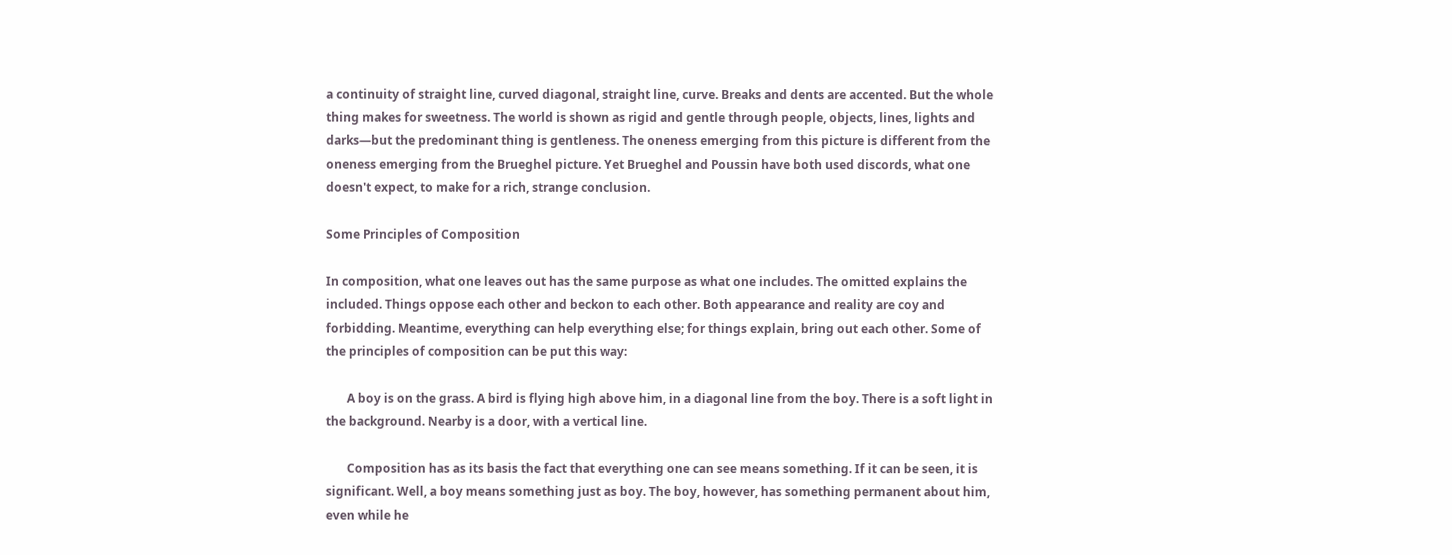a continuity of straight line, curved diagonal, straight line, curve. Breaks and dents are accented. But the whole thing makes for sweetness. The world is shown as rigid and gentle through people, objects, lines, lights and darks—but the predominant thing is gentleness. The oneness emerging from this picture is different from the oneness emerging from the Brueghel picture. Yet Brueghel and Poussin have both used discords, what one doesn't expect, to make for a rich, strange conclusion.

Some Principles of Composition

In composition, what one leaves out has the same purpose as what one includes. The omitted explains the included. Things oppose each other and beckon to each other. Both appearance and reality are coy and forbidding. Meantime, everything can help everything else; for things explain, bring out each other. Some of the principles of composition can be put this way:

       A boy is on the grass. A bird is flying high above him, in a diagonal line from the boy. There is a soft light in the background. Nearby is a door, with a vertical line.

       Composition has as its basis the fact that everything one can see means something. If it can be seen, it is significant. Well, a boy means something just as boy. The boy, however, has something permanent about him, even while he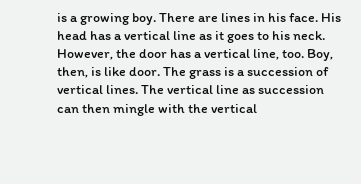is a growing boy. There are lines in his face. His head has a vertical line as it goes to his neck. However, the door has a vertical line, too. Boy, then, is like door. The grass is a succession of vertical lines. The vertical line as succession can then mingle with the vertical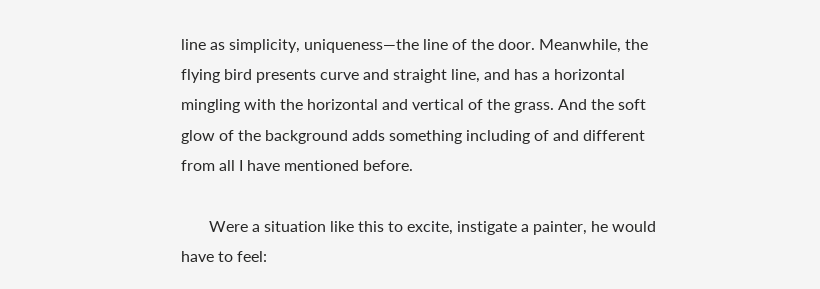line as simplicity, uniqueness—the line of the door. Meanwhile, the flying bird presents curve and straight line, and has a horizontal mingling with the horizontal and vertical of the grass. And the soft glow of the background adds something including of and different from all I have mentioned before.

       Were a situation like this to excite, instigate a painter, he would have to feel: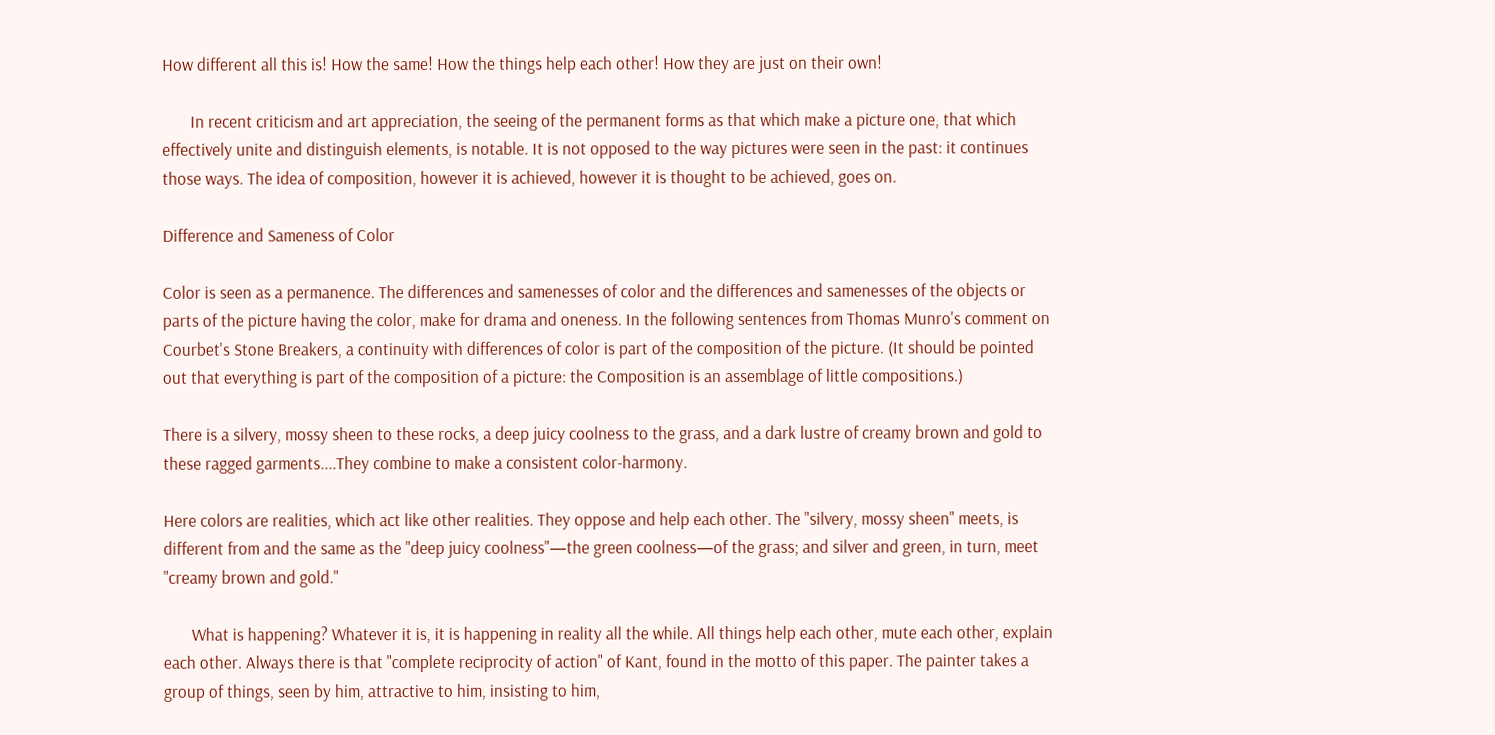How different all this is! How the same! How the things help each other! How they are just on their own!

       In recent criticism and art appreciation, the seeing of the permanent forms as that which make a picture one, that which effectively unite and distinguish elements, is notable. It is not opposed to the way pictures were seen in the past: it continues those ways. The idea of composition, however it is achieved, however it is thought to be achieved, goes on.

Difference and Sameness of Color

Color is seen as a permanence. The differences and samenesses of color and the differences and samenesses of the objects or parts of the picture having the color, make for drama and oneness. In the following sentences from Thomas Munro's comment on Courbet's Stone Breakers, a continuity with differences of color is part of the composition of the picture. (It should be pointed out that everything is part of the composition of a picture: the Composition is an assemblage of little compositions.)

There is a silvery, mossy sheen to these rocks, a deep juicy coolness to the grass, and a dark lustre of creamy brown and gold to these ragged garments....They combine to make a consistent color-harmony.

Here colors are realities, which act like other realities. They oppose and help each other. The "silvery, mossy sheen" meets, is different from and the same as the "deep juicy coolness"—the green coolness—of the grass; and silver and green, in turn, meet "creamy brown and gold."

       What is happening? Whatever it is, it is happening in reality all the while. All things help each other, mute each other, explain each other. Always there is that "complete reciprocity of action" of Kant, found in the motto of this paper. The painter takes a group of things, seen by him, attractive to him, insisting to him,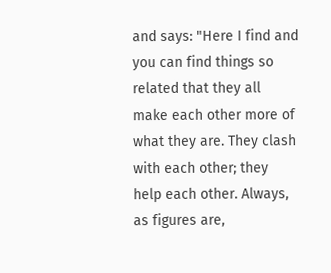and says: "Here I find and you can find things so related that they all make each other more of what they are. They clash with each other; they help each other. Always, as figures are,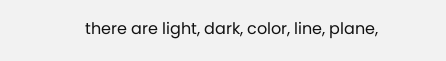there are light, dark, color, line, plane,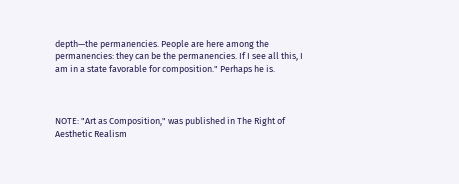depth—the permanencies. People are here among the permanencies: they can be the permanencies. If I see all this, I am in a state favorable for composition." Perhaps he is.



NOTE: "Art as Composition," was published in The Right of Aesthetic Realism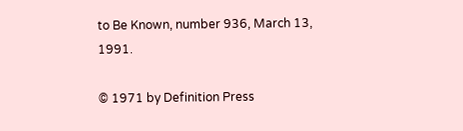to Be Known, number 936, March 13, 1991.

© 1971 by Definition Press